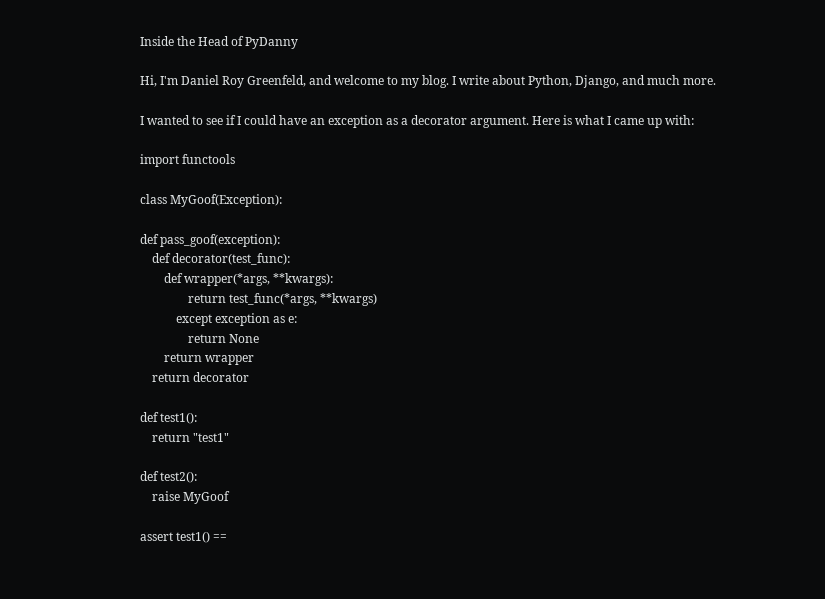Inside the Head of PyDanny

Hi, I'm Daniel Roy Greenfeld, and welcome to my blog. I write about Python, Django, and much more.

I wanted to see if I could have an exception as a decorator argument. Here is what I came up with:

import functools

class MyGoof(Exception):

def pass_goof(exception):
    def decorator(test_func):
        def wrapper(*args, **kwargs):
                return test_func(*args, **kwargs)
            except exception as e:
                return None
        return wrapper
    return decorator

def test1():
    return "test1"

def test2():
    raise MyGoof

assert test1() ==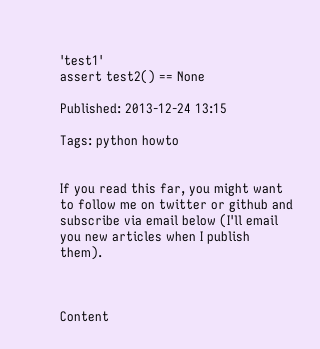'test1'
assert test2() == None

Published: 2013-12-24 13:15

Tags: python howto


If you read this far, you might want to follow me on twitter or github and subscribe via email below (I'll email you new articles when I publish them).



Content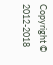Copyright © 2012-2018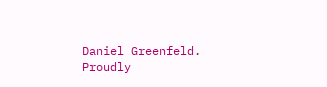Daniel Greenfeld. Proudly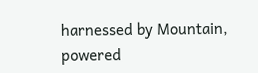harnessed by Mountain, powered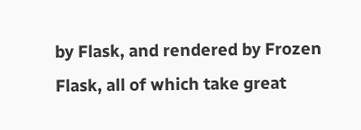by Flask, and rendered by Frozen Flask, all of which take great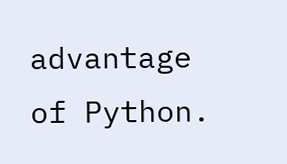advantage of Python.